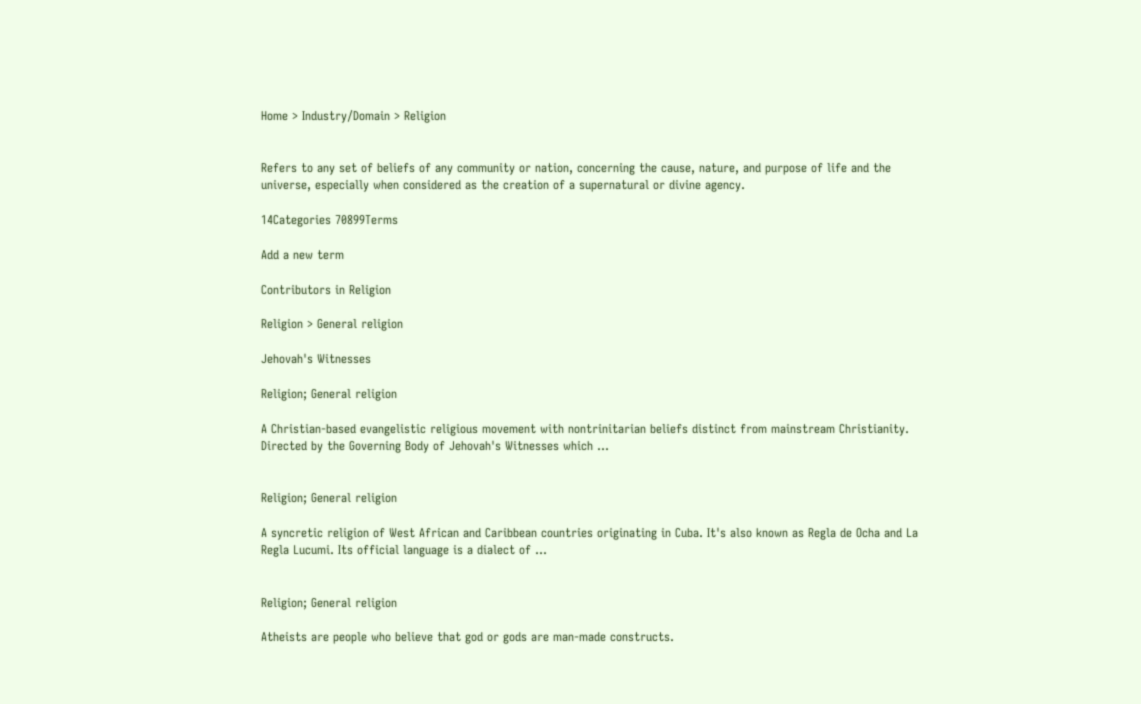Home > Industry/Domain > Religion


Refers to any set of beliefs of any community or nation, concerning the cause, nature, and purpose of life and the universe, especially when considered as the creation of a supernatural or divine agency.

14Categories 70899Terms

Add a new term

Contributors in Religion

Religion > General religion

Jehovah's Witnesses

Religion; General religion

A Christian-based evangelistic religious movement with nontrinitarian beliefs distinct from mainstream Christianity. Directed by the Governing Body of Jehovah's Witnesses which ...


Religion; General religion

A syncretic religion of West African and Caribbean countries originating in Cuba. It's also known as Regla de Ocha and La Regla Lucumi. Its official language is a dialect of ...


Religion; General religion

Atheists are people who believe that god or gods are man-made constructs.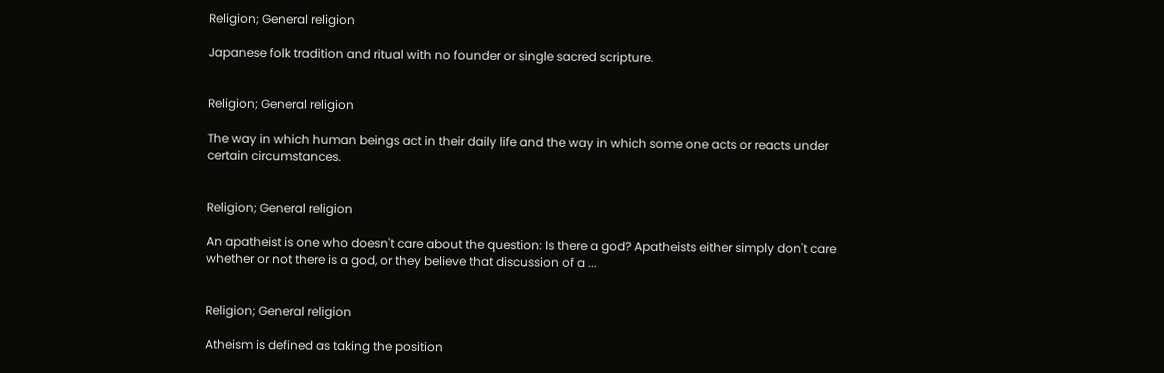Religion; General religion

Japanese folk tradition and ritual with no founder or single sacred scripture.


Religion; General religion

The way in which human beings act in their daily life and the way in which some one acts or reacts under certain circumstances.


Religion; General religion

An apatheist is one who doesn't care about the question: Is there a god? Apatheists either simply don't care whether or not there is a god, or they believe that discussion of a ...


Religion; General religion

Atheism is defined as taking the position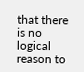that there is no logical reason to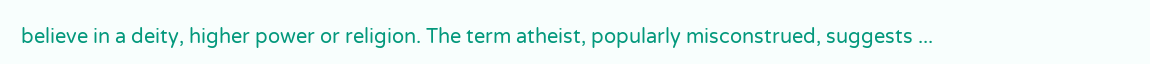believe in a deity, higher power or religion. The term atheist, popularly misconstrued, suggests ...